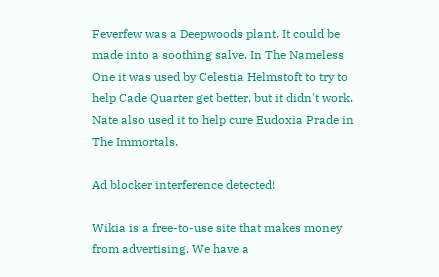Feverfew was a Deepwoods plant. It could be made into a soothing salve. In The Nameless One it was used by Celestia Helmstoft to try to help Cade Quarter get better, but it didn't work. Nate also used it to help cure Eudoxia Prade in The Immortals.

Ad blocker interference detected!

Wikia is a free-to-use site that makes money from advertising. We have a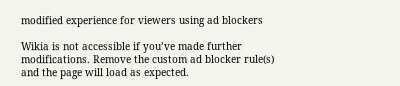modified experience for viewers using ad blockers

Wikia is not accessible if you’ve made further modifications. Remove the custom ad blocker rule(s) and the page will load as expected.